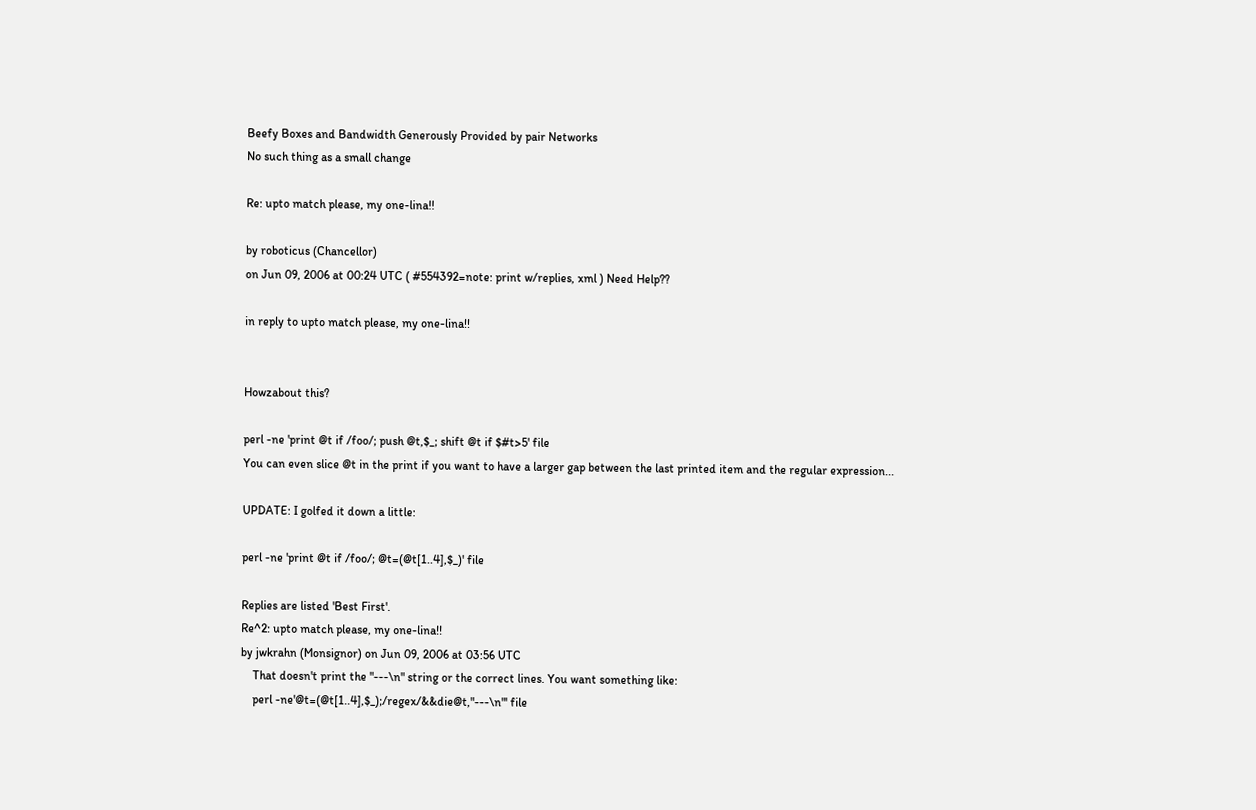Beefy Boxes and Bandwidth Generously Provided by pair Networks
No such thing as a small change

Re: upto match please, my one-lina!!

by roboticus (Chancellor)
on Jun 09, 2006 at 00:24 UTC ( #554392=note: print w/replies, xml ) Need Help??

in reply to upto match please, my one-lina!!


Howzabout this?

perl -ne 'print @t if /foo/; push @t,$_; shift @t if $#t>5' file
You can even slice @t in the print if you want to have a larger gap between the last printed item and the regular expression...

UPDATE: I golfed it down a little:

perl -ne 'print @t if /foo/; @t=(@t[1..4],$_)' file

Replies are listed 'Best First'.
Re^2: upto match please, my one-lina!!
by jwkrahn (Monsignor) on Jun 09, 2006 at 03:56 UTC
    That doesn't print the "---\n" string or the correct lines. You want something like:
    perl -ne'@t=(@t[1..4],$_);/regex/&&die@t,"---\n"' file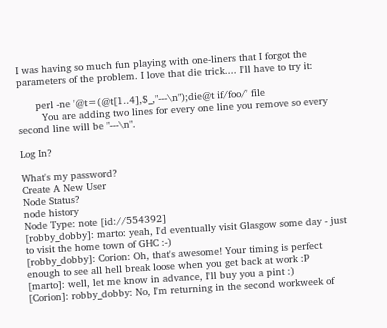I was having so much fun playing with one-liners that I forgot the parameters of the problem. I love that die trick.... I'll have to try it:

      perl -ne '@t=(@t[1..4],$_,"---\n");die@t if/foo/' file
        You are adding two lines for every one line you remove so every second line will be "---\n".

Log In?

What's my password?
Create A New User
Node Status?
node history
Node Type: note [id://554392]
[robby_dobby]: marto: yeah, I'd eventually visit Glasgow some day - just to visit the home town of GHC :-)
[robby_dobby]: Corion: Oh, that's awesome! Your timing is perfect enough to see all hell break loose when you get back at work :P
[marto]: well, let me know in advance, I'll buy you a pint :)
[Corion]: robby_dobby: No, I'm returning in the second workweek of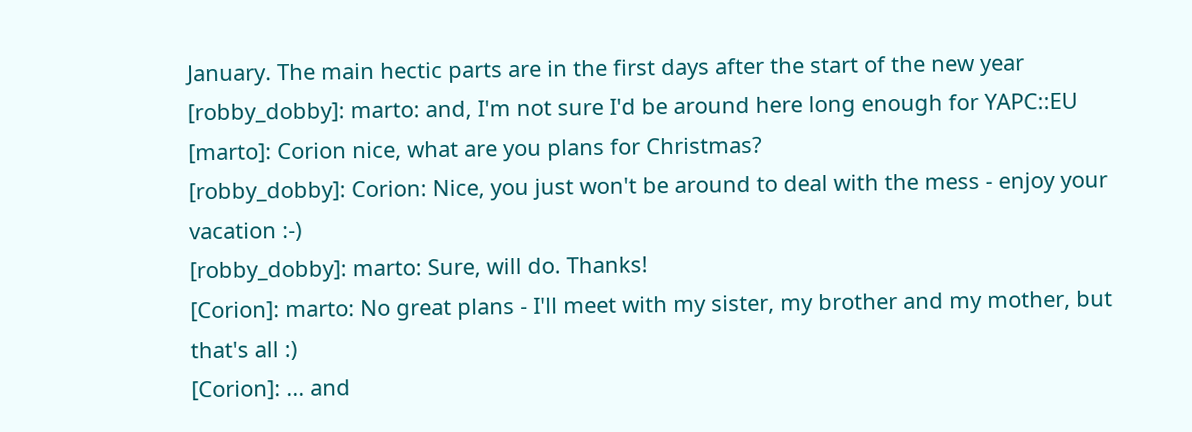January. The main hectic parts are in the first days after the start of the new year
[robby_dobby]: marto: and, I'm not sure I'd be around here long enough for YAPC::EU
[marto]: Corion nice, what are you plans for Christmas?
[robby_dobby]: Corion: Nice, you just won't be around to deal with the mess - enjoy your vacation :-)
[robby_dobby]: marto: Sure, will do. Thanks!
[Corion]: marto: No great plans - I'll meet with my sister, my brother and my mother, but that's all :)
[Corion]: ... and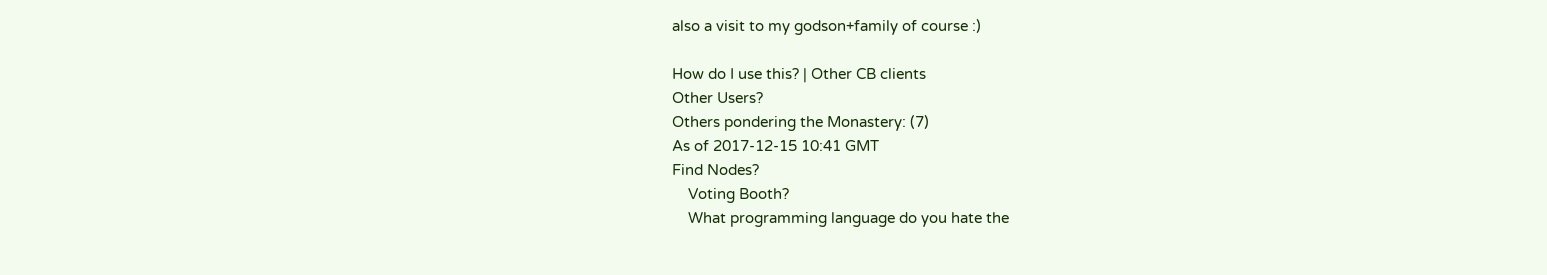also a visit to my godson+family of course :)

How do I use this? | Other CB clients
Other Users?
Others pondering the Monastery: (7)
As of 2017-12-15 10:41 GMT
Find Nodes?
    Voting Booth?
    What programming language do you hate the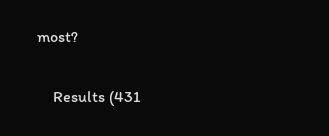most?

    Results (431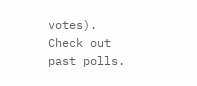votes). Check out past polls.